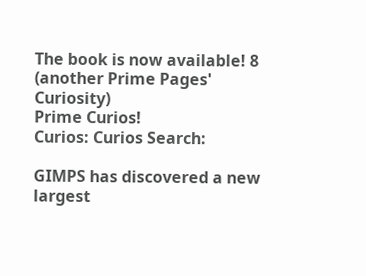The book is now available! 8
(another Prime Pages' Curiosity)
Prime Curios!
Curios: Curios Search:

GIMPS has discovered a new largest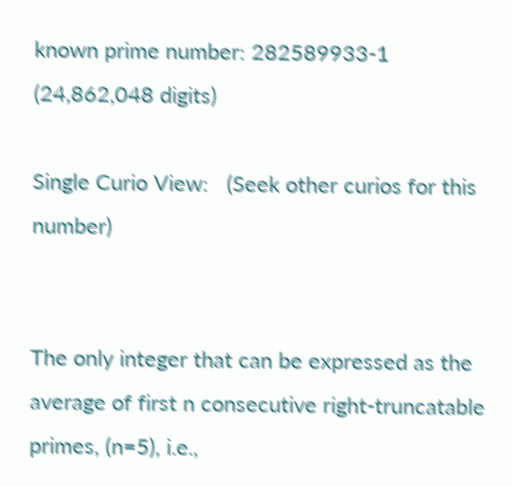known prime number: 282589933-1 (24,862,048 digits)

Single Curio View:   (Seek other curios for this number)


The only integer that can be expressed as the average of first n consecutive right-truncatable primes, (n=5), i.e.,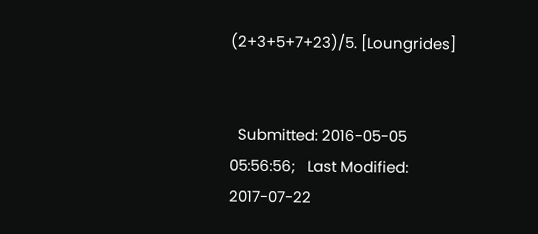(2+3+5+7+23)/5. [Loungrides]


  Submitted: 2016-05-05 05:56:56;   Last Modified: 2017-07-22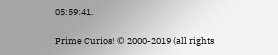05:59:41.

Prime Curios! © 2000-2019 (all rights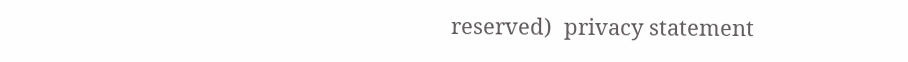reserved)  privacy statement